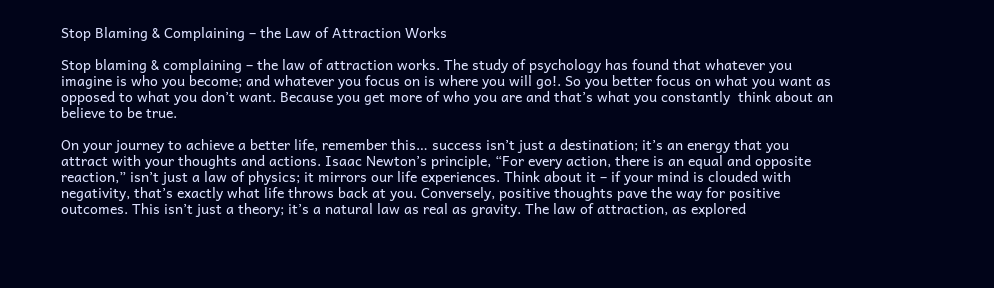Stop Blaming & Complaining – the Law of Attraction Works

Stop blaming & complaining – the law of attraction works. The study of psychology has found that whatever you imagine is who you become; and whatever you focus on is where you will go!. So you better focus on what you want as opposed to what you don’t want. Because you get more of who you are and that’s what you constantly  think about an believe to be true.

On your journey to achieve a better life, remember this… success isn’t just a destination; it’s an energy that you attract with your thoughts and actions. Isaac Newton’s principle, “For every action, there is an equal and opposite reaction,” isn’t just a law of physics; it mirrors our life experiences. Think about it – if your mind is clouded with negativity, that’s exactly what life throws back at you. Conversely, positive thoughts pave the way for positive outcomes. This isn’t just a theory; it’s a natural law as real as gravity. The law of attraction, as explored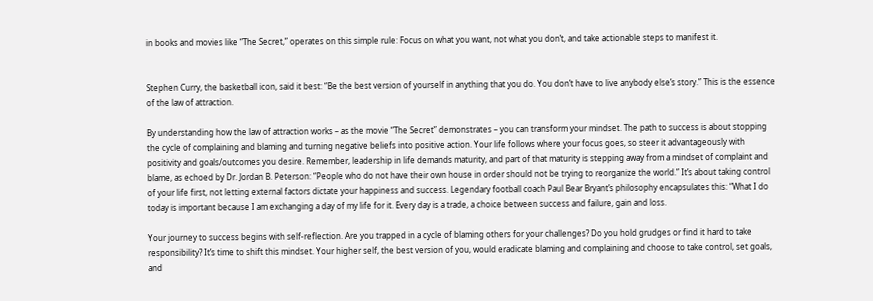in books and movies like “The Secret,” operates on this simple rule: Focus on what you want, not what you don’t, and take actionable steps to manifest it.


Stephen Curry, the basketball icon, said it best: “Be the best version of yourself in anything that you do. You don’t have to live anybody else’s story.” This is the essence of the law of attraction.

By understanding how the law of attraction works – as the movie “The Secret” demonstrates – you can transform your mindset. The path to success is about stopping the cycle of complaining and blaming and turning negative beliefs into positive action. Your life follows where your focus goes, so steer it advantageously with positivity and goals/outcomes you desire. Remember, leadership in life demands maturity, and part of that maturity is stepping away from a mindset of complaint and blame, as echoed by Dr. Jordan B. Peterson: “People who do not have their own house in order should not be trying to reorganize the world.” It’s about taking control of your life first, not letting external factors dictate your happiness and success. Legendary football coach Paul Bear Bryant’s philosophy encapsulates this: “What I do today is important because I am exchanging a day of my life for it. Every day is a trade, a choice between success and failure, gain and loss.

Your journey to success begins with self-reflection. Are you trapped in a cycle of blaming others for your challenges? Do you hold grudges or find it hard to take responsibility? It’s time to shift this mindset. Your higher self, the best version of you, would eradicate blaming and complaining and choose to take control, set goals, and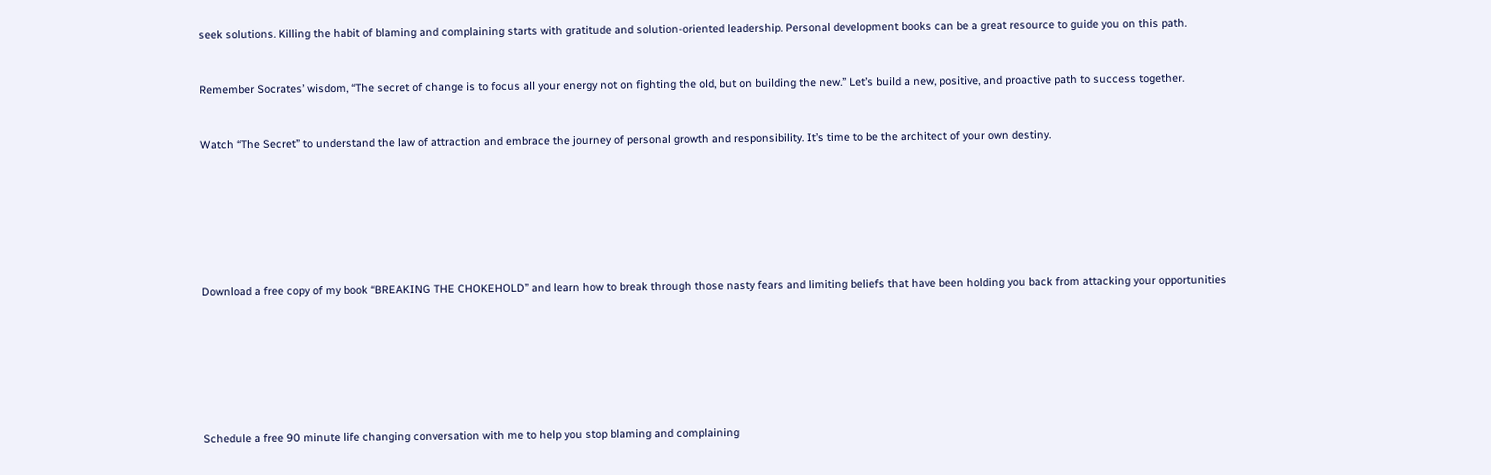seek solutions. Killing the habit of blaming and complaining starts with gratitude and solution-oriented leadership. Personal development books can be a great resource to guide you on this path.


Remember Socrates’ wisdom, “The secret of change is to focus all your energy not on fighting the old, but on building the new.” Let’s build a new, positive, and proactive path to success together.


Watch “The Secret” to understand the law of attraction and embrace the journey of personal growth and responsibility. It’s time to be the architect of your own destiny.







Download a free copy of my book “BREAKING THE CHOKEHOLD” and learn how to break through those nasty fears and limiting beliefs that have been holding you back from attacking your opportunities







Schedule a free 90 minute life changing conversation with me to help you stop blaming and complaining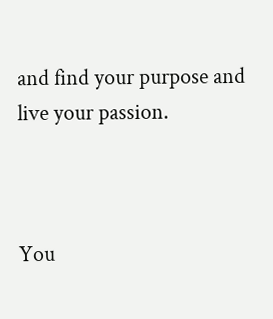and find your purpose and live your passion.



You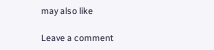may also like

Leave a comment